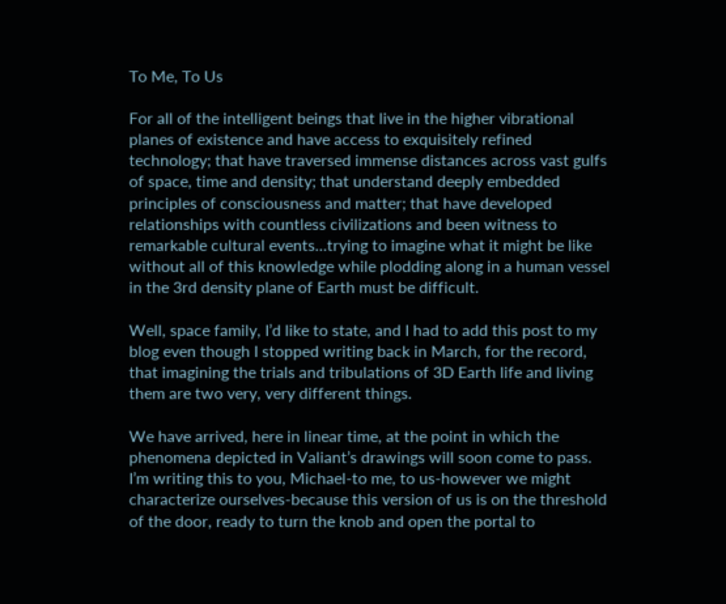To Me, To Us

For all of the intelligent beings that live in the higher vibrational planes of existence and have access to exquisitely refined technology; that have traversed immense distances across vast gulfs of space, time and density; that understand deeply embedded principles of consciousness and matter; that have developed relationships with countless civilizations and been witness to remarkable cultural events…trying to imagine what it might be like without all of this knowledge while plodding along in a human vessel in the 3rd density plane of Earth must be difficult.

Well, space family, I’d like to state, and I had to add this post to my blog even though I stopped writing back in March, for the record, that imagining the trials and tribulations of 3D Earth life and living them are two very, very different things.

We have arrived, here in linear time, at the point in which the phenomena depicted in Valiant’s drawings will soon come to pass. I’m writing this to you, Michael-to me, to us-however we might characterize ourselves-because this version of us is on the threshold of the door, ready to turn the knob and open the portal to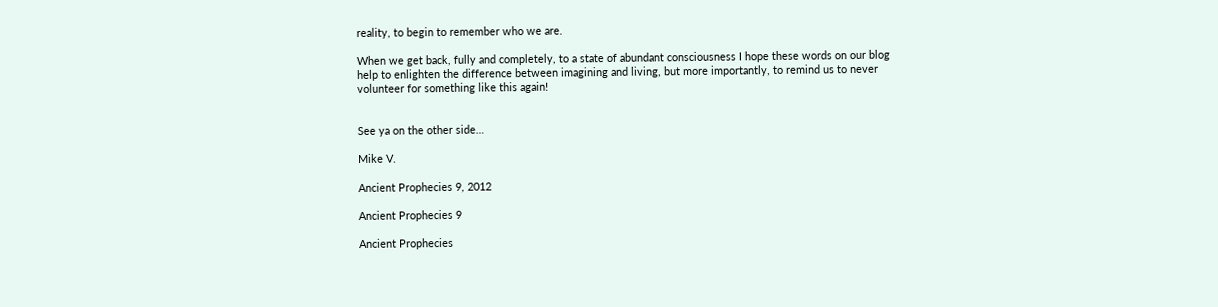reality, to begin to remember who we are.

When we get back, fully and completely, to a state of abundant consciousness I hope these words on our blog help to enlighten the difference between imagining and living, but more importantly, to remind us to never volunteer for something like this again!


See ya on the other side…

Mike V.

Ancient Prophecies 9, 2012

Ancient Prophecies 9

Ancient Prophecies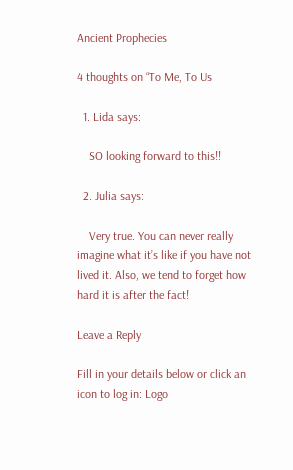Ancient Prophecies

4 thoughts on “To Me, To Us

  1. Lida says:

    SO looking forward to this!!

  2. Julia says:

    Very true. You can never really imagine what it’s like if you have not lived it. Also, we tend to forget how hard it is after the fact!

Leave a Reply

Fill in your details below or click an icon to log in: Logo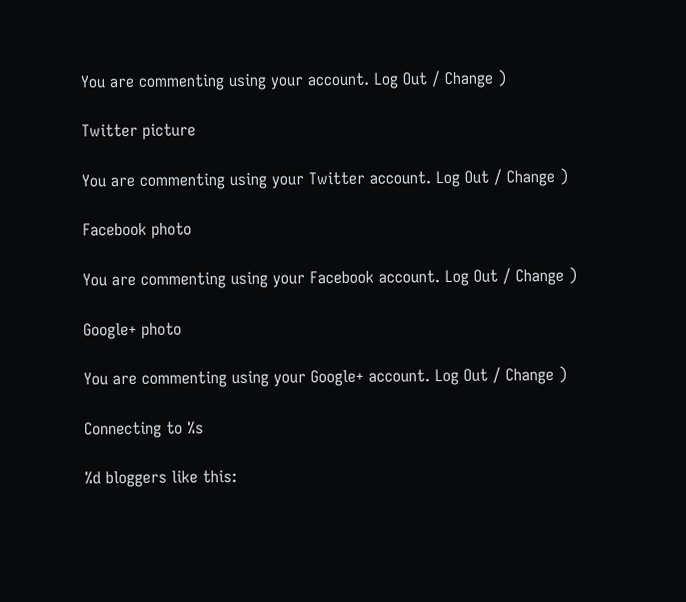You are commenting using your account. Log Out / Change )

Twitter picture

You are commenting using your Twitter account. Log Out / Change )

Facebook photo

You are commenting using your Facebook account. Log Out / Change )

Google+ photo

You are commenting using your Google+ account. Log Out / Change )

Connecting to %s

%d bloggers like this: